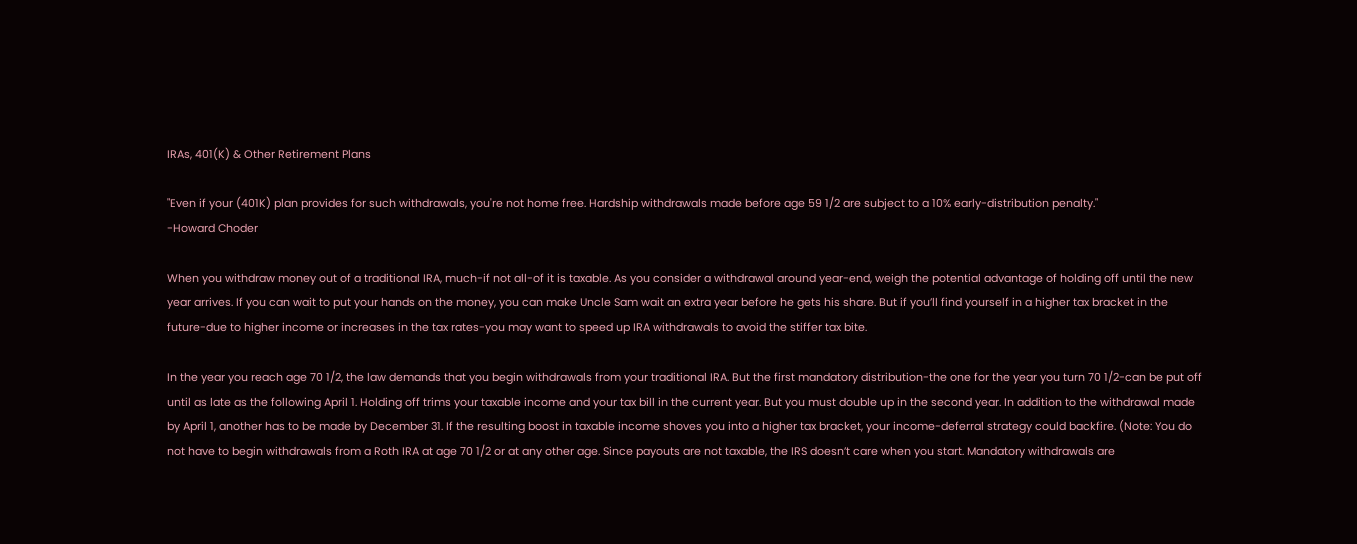IRAs, 401(K) & Other Retirement Plans

"Even if your (401K) plan provides for such withdrawals, you're not home free. Hardship withdrawals made before age 59 1/2 are subject to a 10% early-distribution penalty."
-Howard Choder

When you withdraw money out of a traditional IRA, much-if not all-of it is taxable. As you consider a withdrawal around year-end, weigh the potential advantage of holding off until the new year arrives. If you can wait to put your hands on the money, you can make Uncle Sam wait an extra year before he gets his share. But if you’ll find yourself in a higher tax bracket in the future-due to higher income or increases in the tax rates-you may want to speed up IRA withdrawals to avoid the stiffer tax bite.

In the year you reach age 70 1/2, the law demands that you begin withdrawals from your traditional IRA. But the first mandatory distribution-the one for the year you turn 70 1/2-can be put off until as late as the following April 1. Holding off trims your taxable income and your tax bill in the current year. But you must double up in the second year. In addition to the withdrawal made by April 1, another has to be made by December 31. If the resulting boost in taxable income shoves you into a higher tax bracket, your income-deferral strategy could backfire. (Note: You do not have to begin withdrawals from a Roth IRA at age 70 1/2 or at any other age. Since payouts are not taxable, the IRS doesn’t care when you start. Mandatory withdrawals are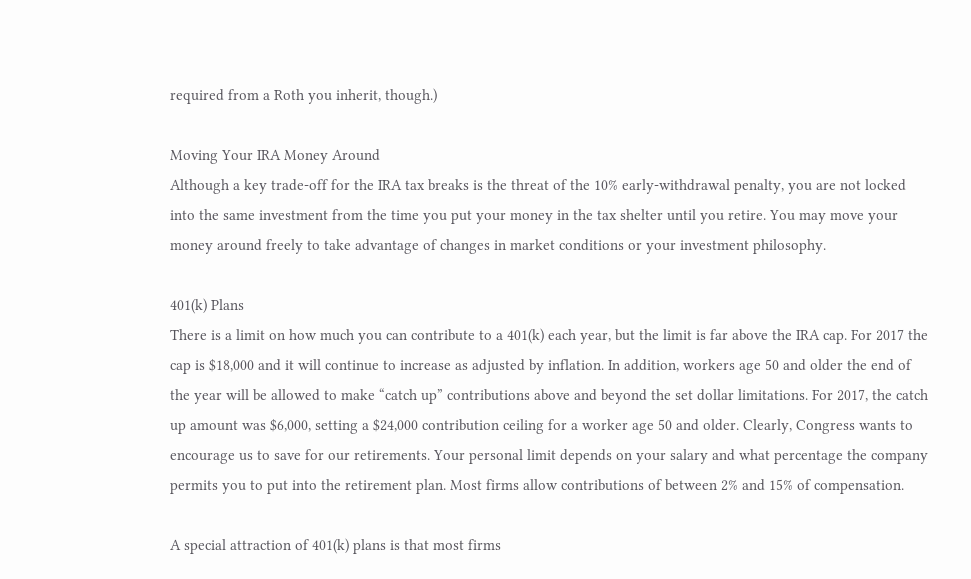required from a Roth you inherit, though.)

Moving Your IRA Money Around
Although a key trade-off for the IRA tax breaks is the threat of the 10% early-withdrawal penalty, you are not locked into the same investment from the time you put your money in the tax shelter until you retire. You may move your money around freely to take advantage of changes in market conditions or your investment philosophy.

401(k) Plans
There is a limit on how much you can contribute to a 401(k) each year, but the limit is far above the IRA cap. For 2017 the cap is $18,000 and it will continue to increase as adjusted by inflation. In addition, workers age 50 and older the end of the year will be allowed to make “catch up” contributions above and beyond the set dollar limitations. For 2017, the catch up amount was $6,000, setting a $24,000 contribution ceiling for a worker age 50 and older. Clearly, Congress wants to encourage us to save for our retirements. Your personal limit depends on your salary and what percentage the company permits you to put into the retirement plan. Most firms allow contributions of between 2% and 15% of compensation.

A special attraction of 401(k) plans is that most firms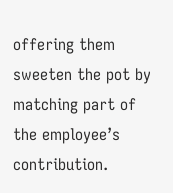offering them sweeten the pot by matching part of the employee’s contribution.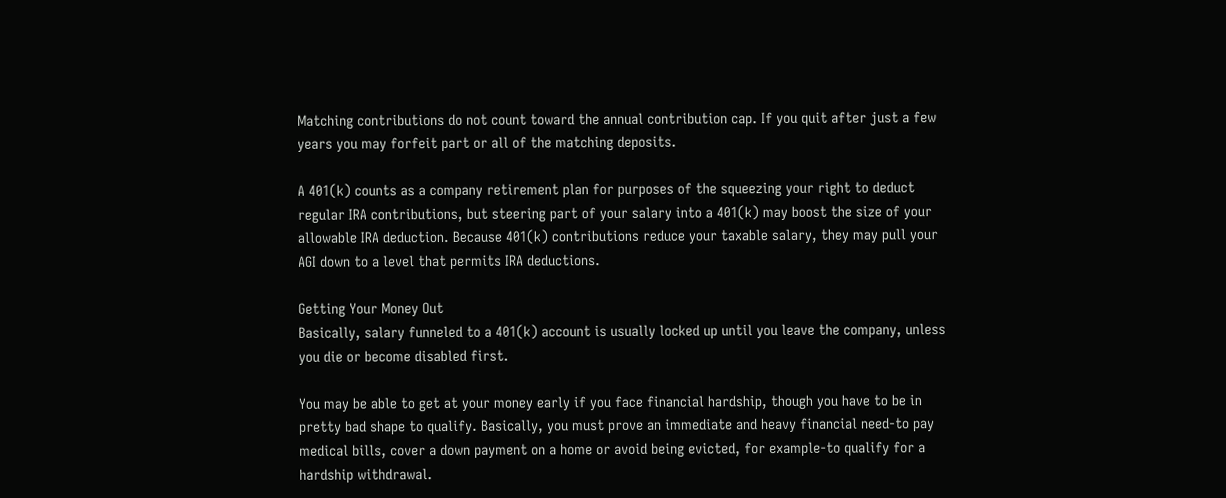Matching contributions do not count toward the annual contribution cap. If you quit after just a few years you may forfeit part or all of the matching deposits.

A 401(k) counts as a company retirement plan for purposes of the squeezing your right to deduct regular IRA contributions, but steering part of your salary into a 401(k) may boost the size of your allowable IRA deduction. Because 401(k) contributions reduce your taxable salary, they may pull your AGI down to a level that permits IRA deductions.

Getting Your Money Out
Basically, salary funneled to a 401(k) account is usually locked up until you leave the company, unless you die or become disabled first.

You may be able to get at your money early if you face financial hardship, though you have to be in pretty bad shape to qualify. Basically, you must prove an immediate and heavy financial need-to pay medical bills, cover a down payment on a home or avoid being evicted, for example-to qualify for a hardship withdrawal.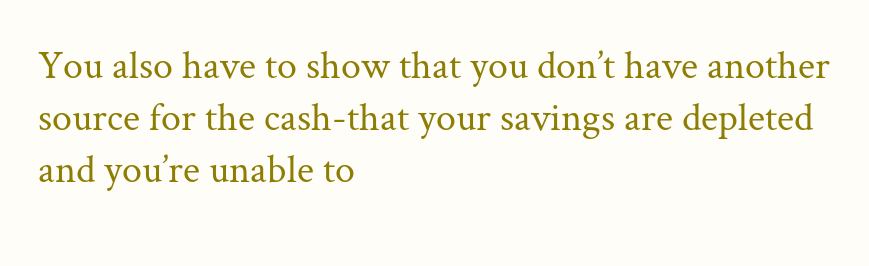You also have to show that you don’t have another source for the cash-that your savings are depleted and you’re unable to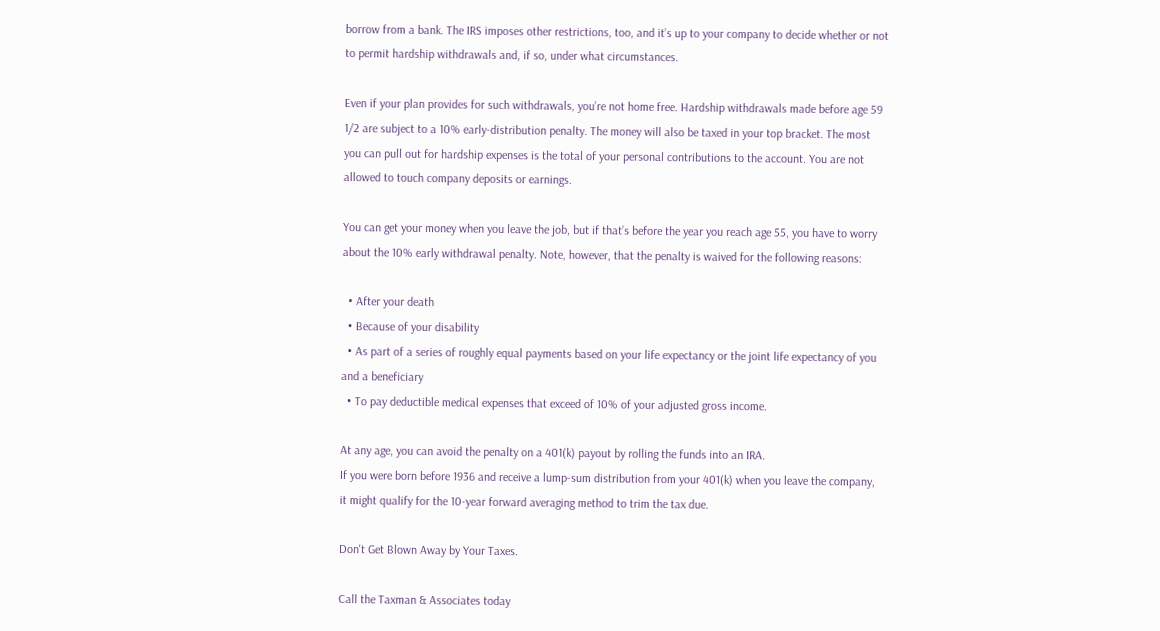borrow from a bank. The IRS imposes other restrictions, too, and it’s up to your company to decide whether or not to permit hardship withdrawals and, if so, under what circumstances.

Even if your plan provides for such withdrawals, you’re not home free. Hardship withdrawals made before age 59 1/2 are subject to a 10% early-distribution penalty. The money will also be taxed in your top bracket. The most you can pull out for hardship expenses is the total of your personal contributions to the account. You are not allowed to touch company deposits or earnings.

You can get your money when you leave the job, but if that’s before the year you reach age 55, you have to worry about the 10% early withdrawal penalty. Note, however, that the penalty is waived for the following reasons:

  • After your death
  • Because of your disability
  • As part of a series of roughly equal payments based on your life expectancy or the joint life expectancy of you and a beneficiary
  • To pay deductible medical expenses that exceed of 10% of your adjusted gross income.

At any age, you can avoid the penalty on a 401(k) payout by rolling the funds into an IRA.
If you were born before 1936 and receive a lump-sum distribution from your 401(k) when you leave the company, it might qualify for the 10-year forward averaging method to trim the tax due.

Don't Get Blown Away by Your Taxes.

Call the Taxman & Associates today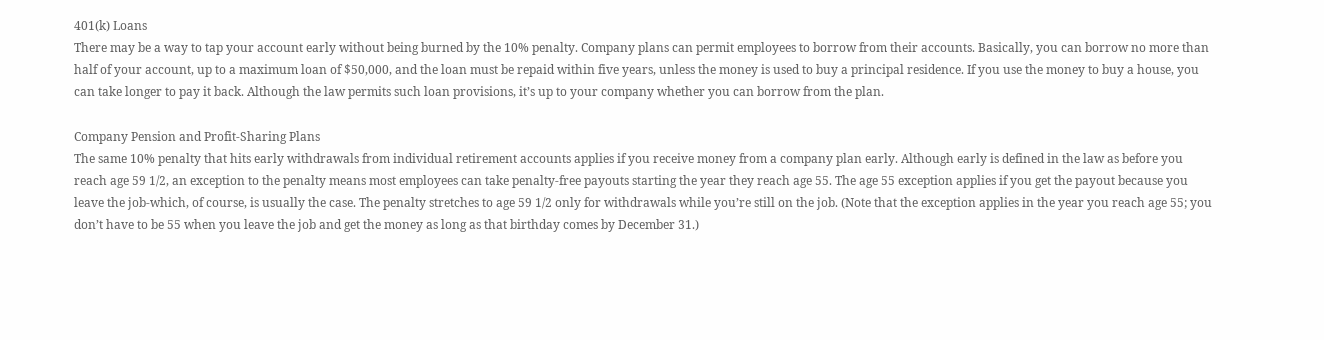401(k) Loans
There may be a way to tap your account early without being burned by the 10% penalty. Company plans can permit employees to borrow from their accounts. Basically, you can borrow no more than half of your account, up to a maximum loan of $50,000, and the loan must be repaid within five years, unless the money is used to buy a principal residence. If you use the money to buy a house, you can take longer to pay it back. Although the law permits such loan provisions, it’s up to your company whether you can borrow from the plan.

Company Pension and Profit-Sharing Plans
The same 10% penalty that hits early withdrawals from individual retirement accounts applies if you receive money from a company plan early. Although early is defined in the law as before you reach age 59 1/2, an exception to the penalty means most employees can take penalty-free payouts starting the year they reach age 55. The age 55 exception applies if you get the payout because you leave the job-which, of course, is usually the case. The penalty stretches to age 59 1/2 only for withdrawals while you’re still on the job. (Note that the exception applies in the year you reach age 55; you don’t have to be 55 when you leave the job and get the money as long as that birthday comes by December 31.)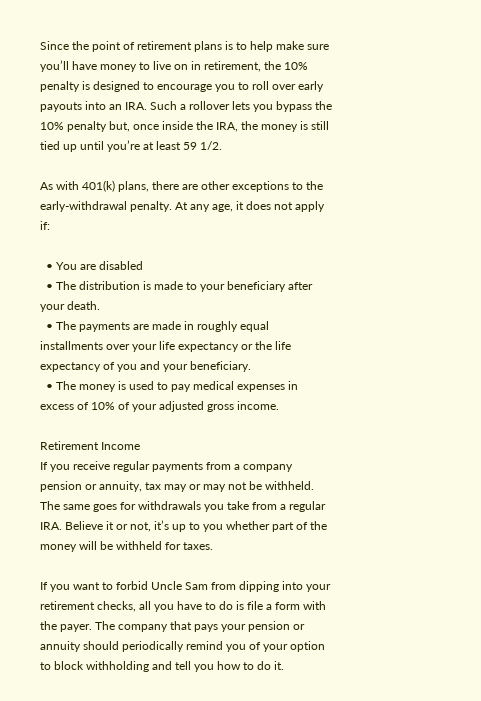Since the point of retirement plans is to help make sure you’ll have money to live on in retirement, the 10% penalty is designed to encourage you to roll over early payouts into an IRA. Such a rollover lets you bypass the 10% penalty but, once inside the IRA, the money is still tied up until you’re at least 59 1/2.

As with 401(k) plans, there are other exceptions to the early-withdrawal penalty. At any age, it does not apply if:

  • You are disabled
  • The distribution is made to your beneficiary after your death.
  • The payments are made in roughly equal installments over your life expectancy or the life expectancy of you and your beneficiary.
  • The money is used to pay medical expenses in excess of 10% of your adjusted gross income.

Retirement Income
If you receive regular payments from a company pension or annuity, tax may or may not be withheld. The same goes for withdrawals you take from a regular IRA. Believe it or not, it’s up to you whether part of the money will be withheld for taxes.

If you want to forbid Uncle Sam from dipping into your retirement checks, all you have to do is file a form with the payer. The company that pays your pension or annuity should periodically remind you of your option to block withholding and tell you how to do it.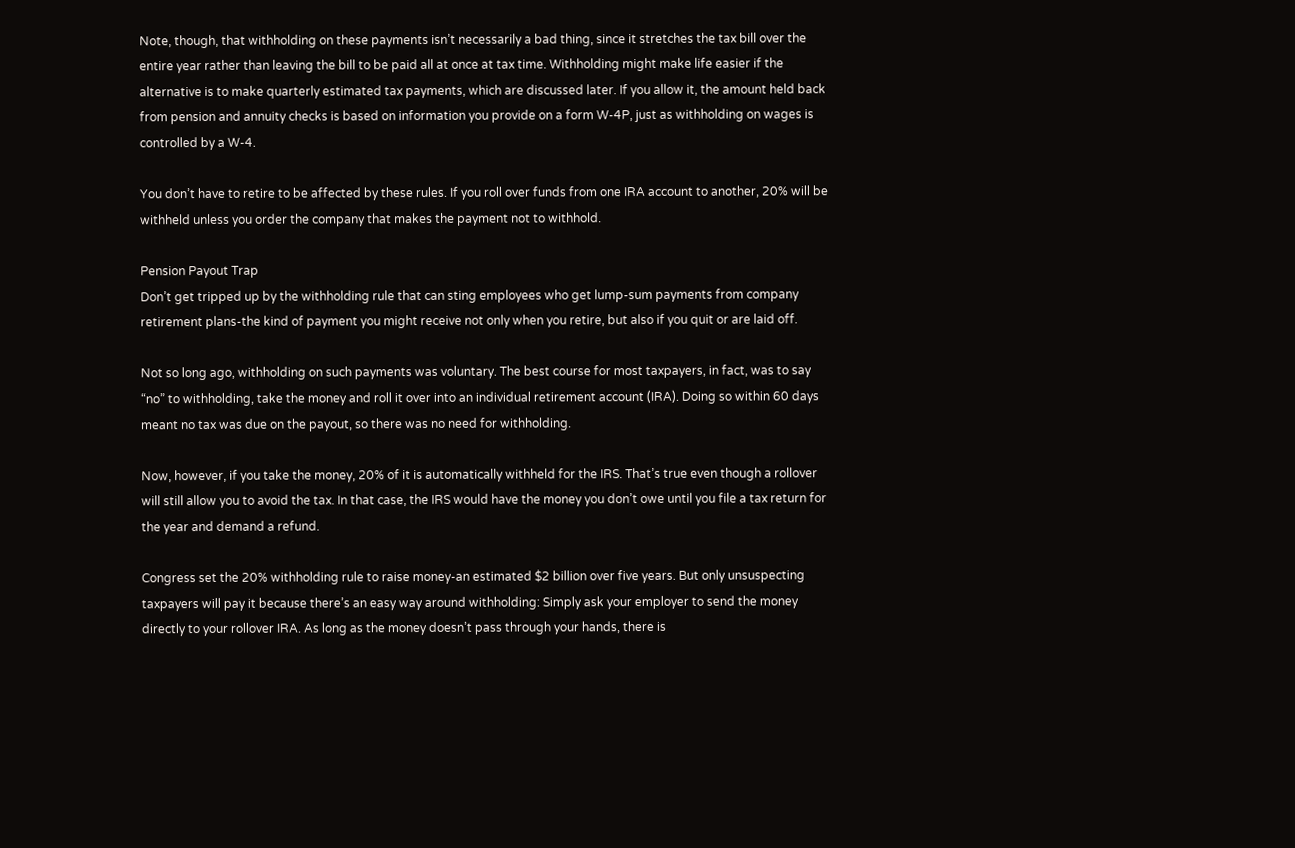Note, though, that withholding on these payments isn’t necessarily a bad thing, since it stretches the tax bill over the entire year rather than leaving the bill to be paid all at once at tax time. Withholding might make life easier if the alternative is to make quarterly estimated tax payments, which are discussed later. If you allow it, the amount held back from pension and annuity checks is based on information you provide on a form W-4P, just as withholding on wages is controlled by a W-4.

You don’t have to retire to be affected by these rules. If you roll over funds from one IRA account to another, 20% will be withheld unless you order the company that makes the payment not to withhold.

Pension Payout Trap
Don’t get tripped up by the withholding rule that can sting employees who get lump-sum payments from company retirement plans-the kind of payment you might receive not only when you retire, but also if you quit or are laid off.

Not so long ago, withholding on such payments was voluntary. The best course for most taxpayers, in fact, was to say “no” to withholding, take the money and roll it over into an individual retirement account (IRA). Doing so within 60 days meant no tax was due on the payout, so there was no need for withholding.

Now, however, if you take the money, 20% of it is automatically withheld for the IRS. That’s true even though a rollover will still allow you to avoid the tax. In that case, the IRS would have the money you don’t owe until you file a tax return for the year and demand a refund.

Congress set the 20% withholding rule to raise money-an estimated $2 billion over five years. But only unsuspecting taxpayers will pay it because there’s an easy way around withholding: Simply ask your employer to send the money directly to your rollover IRA. As long as the money doesn’t pass through your hands, there is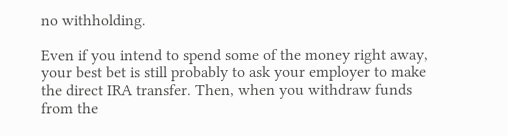no withholding.

Even if you intend to spend some of the money right away, your best bet is still probably to ask your employer to make the direct IRA transfer. Then, when you withdraw funds from the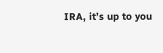IRA, it’s up to you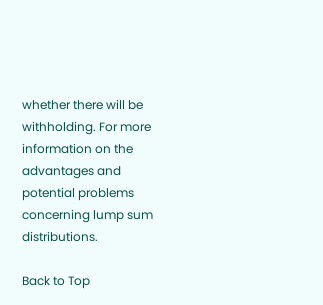whether there will be withholding. For more information on the advantages and potential problems concerning lump sum distributions.

Back to Top